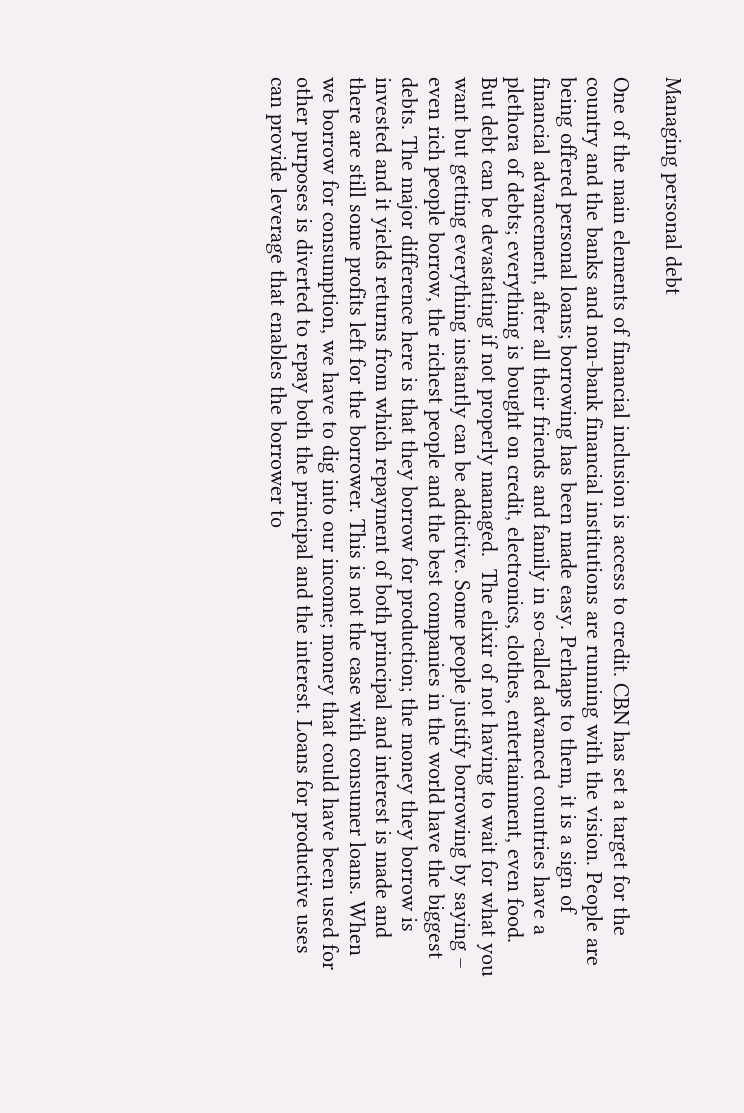Managing personal debt

One of the main elements of financial inclusion is access to credit. CBN has set a target for the country and the banks and non-bank financial institutions are running with the vision. People are being offered personal loans; borrowing has been made easy. Perhaps to them, it is a sign of financial advancement, after all their friends and family in so-called advanced countries have a plethora of debts; everything is bought on credit, electronics, clothes, entertainment, even food. But debt can be devastating if not properly managed.  The elixir of not having to wait for what you want but getting everything instantly can be addictive. Some people justify borrowing by saying – even rich people borrow, the richest people and the best companies in the world have the biggest debts. The major difference here is that they borrow for production; the money they borrow is invested and it yields returns from which repayment of both principal and interest is made and there are still some profits left for the borrower. This is not the case with consumer loans. When we borrow for consumption, we have to dig into our income; money that could have been used for other purposes is diverted to repay both the principal and the interest. Loans for productive uses can provide leverage that enables the borrower to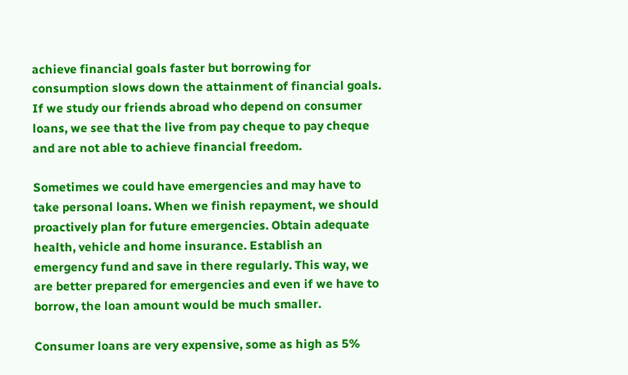achieve financial goals faster but borrowing for consumption slows down the attainment of financial goals. If we study our friends abroad who depend on consumer loans, we see that the live from pay cheque to pay cheque and are not able to achieve financial freedom.

Sometimes we could have emergencies and may have to take personal loans. When we finish repayment, we should proactively plan for future emergencies. Obtain adequate health, vehicle and home insurance. Establish an emergency fund and save in there regularly. This way, we are better prepared for emergencies and even if we have to borrow, the loan amount would be much smaller.

Consumer loans are very expensive, some as high as 5%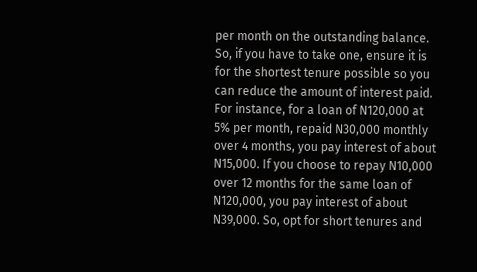per month on the outstanding balance. So, if you have to take one, ensure it is for the shortest tenure possible so you can reduce the amount of interest paid.  For instance, for a loan of N120,000 at 5% per month, repaid N30,000 monthly over 4 months, you pay interest of about N15,000. If you choose to repay N10,000 over 12 months for the same loan of N120,000, you pay interest of about N39,000. So, opt for short tenures and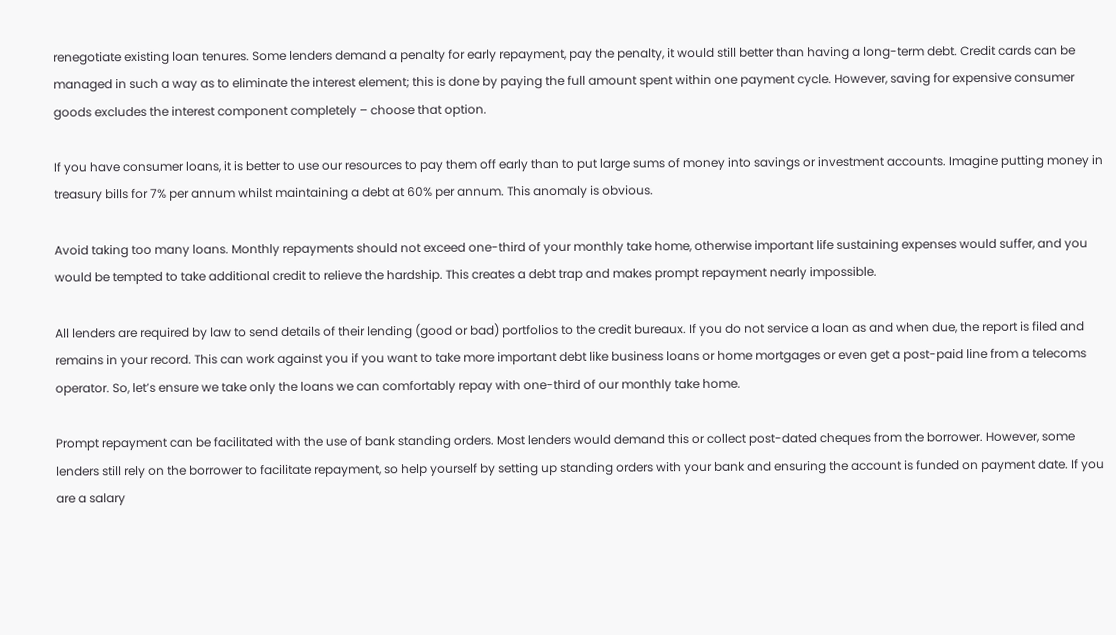renegotiate existing loan tenures. Some lenders demand a penalty for early repayment, pay the penalty, it would still better than having a long-term debt. Credit cards can be managed in such a way as to eliminate the interest element; this is done by paying the full amount spent within one payment cycle. However, saving for expensive consumer goods excludes the interest component completely – choose that option.

If you have consumer loans, it is better to use our resources to pay them off early than to put large sums of money into savings or investment accounts. Imagine putting money in treasury bills for 7% per annum whilst maintaining a debt at 60% per annum. This anomaly is obvious.

Avoid taking too many loans. Monthly repayments should not exceed one-third of your monthly take home, otherwise important life sustaining expenses would suffer, and you would be tempted to take additional credit to relieve the hardship. This creates a debt trap and makes prompt repayment nearly impossible.

All lenders are required by law to send details of their lending (good or bad) portfolios to the credit bureaux. If you do not service a loan as and when due, the report is filed and remains in your record. This can work against you if you want to take more important debt like business loans or home mortgages or even get a post-paid line from a telecoms operator. So, let’s ensure we take only the loans we can comfortably repay with one-third of our monthly take home.

Prompt repayment can be facilitated with the use of bank standing orders. Most lenders would demand this or collect post-dated cheques from the borrower. However, some lenders still rely on the borrower to facilitate repayment, so help yourself by setting up standing orders with your bank and ensuring the account is funded on payment date. If you are a salary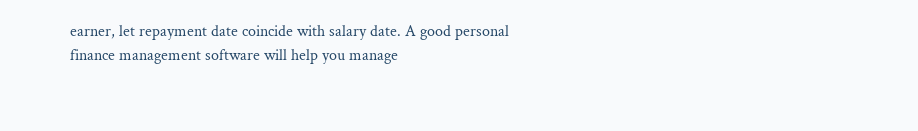earner, let repayment date coincide with salary date. A good personal finance management software will help you manage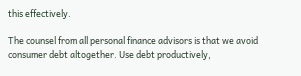this effectively.

The counsel from all personal finance advisors is that we avoid consumer debt altogether. Use debt productively,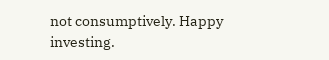not consumptively. Happy investing.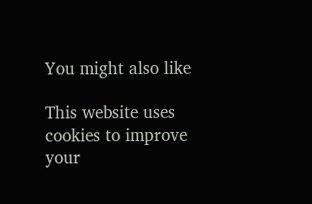You might also like

This website uses cookies to improve your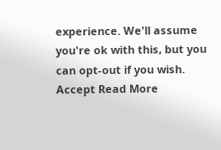experience. We'll assume you're ok with this, but you can opt-out if you wish. Accept Read More